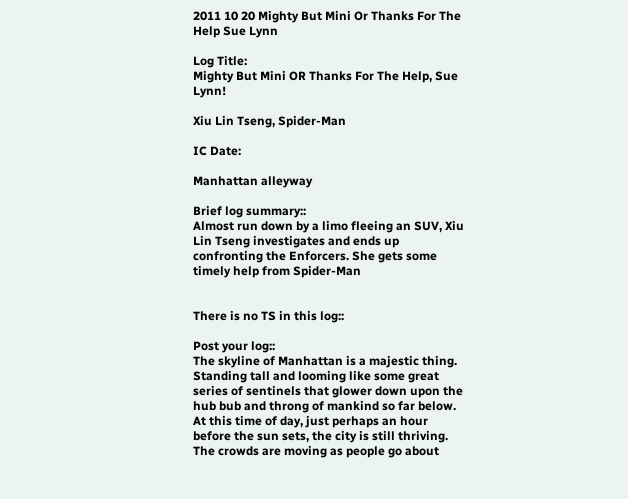2011 10 20 Mighty But Mini Or Thanks For The Help Sue Lynn

Log Title:
Mighty But Mini OR Thanks For The Help, Sue Lynn!

Xiu Lin Tseng, Spider-Man

IC Date:

Manhattan alleyway

Brief log summary::
Almost run down by a limo fleeing an SUV, Xiu Lin Tseng investigates and ends up confronting the Enforcers. She gets some timely help from Spider-Man


There is no TS in this log::

Post your log::
The skyline of Manhattan is a majestic thing. Standing tall and looming like some great series of sentinels that glower down upon the hub bub and throng of mankind so far below. At this time of day, just perhaps an hour before the sun sets, the city is still thriving. The crowds are moving as people go about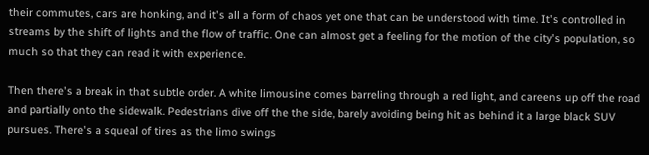their commutes, cars are honking, and it's all a form of chaos yet one that can be understood with time. It's controlled in streams by the shift of lights and the flow of traffic. One can almost get a feeling for the motion of the city's population, so much so that they can read it with experience.

Then there's a break in that subtle order. A white limousine comes barreling through a red light, and careens up off the road and partially onto the sidewalk. Pedestrians dive off the the side, barely avoiding being hit as behind it a large black SUV pursues. There's a squeal of tires as the limo swings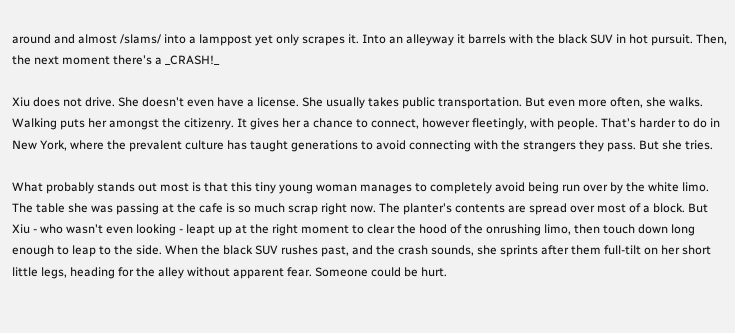around and almost /slams/ into a lamppost yet only scrapes it. Into an alleyway it barrels with the black SUV in hot pursuit. Then, the next moment there's a _CRASH!_

Xiu does not drive. She doesn't even have a license. She usually takes public transportation. But even more often, she walks. Walking puts her amongst the citizenry. It gives her a chance to connect, however fleetingly, with people. That's harder to do in New York, where the prevalent culture has taught generations to avoid connecting with the strangers they pass. But she tries.

What probably stands out most is that this tiny young woman manages to completely avoid being run over by the white limo. The table she was passing at the cafe is so much scrap right now. The planter's contents are spread over most of a block. But Xiu - who wasn't even looking - leapt up at the right moment to clear the hood of the onrushing limo, then touch down long enough to leap to the side. When the black SUV rushes past, and the crash sounds, she sprints after them full-tilt on her short little legs, heading for the alley without apparent fear. Someone could be hurt.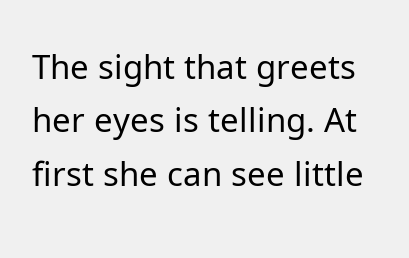The sight that greets her eyes is telling. At first she can see little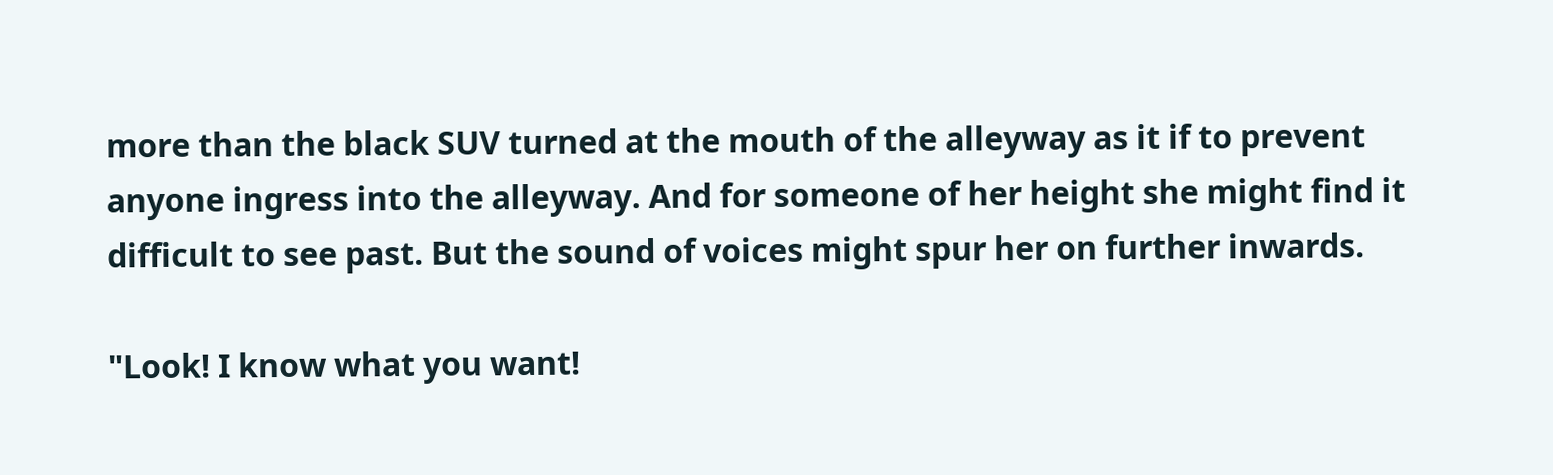more than the black SUV turned at the mouth of the alleyway as it if to prevent anyone ingress into the alleyway. And for someone of her height she might find it difficult to see past. But the sound of voices might spur her on further inwards.

"Look! I know what you want!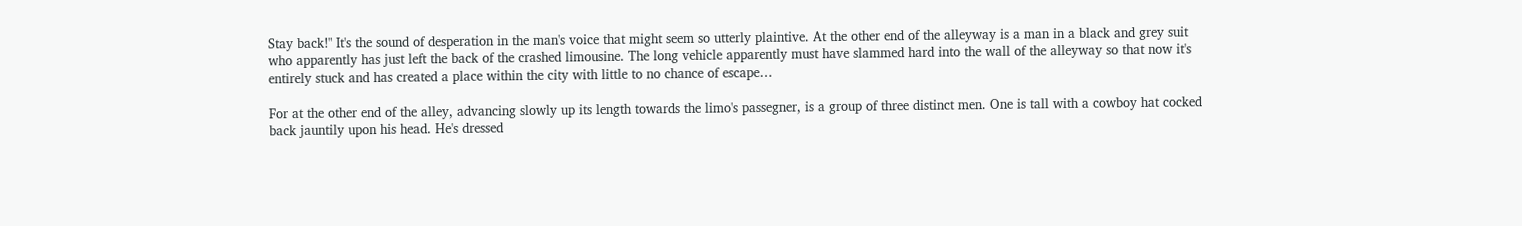Stay back!" It's the sound of desperation in the man's voice that might seem so utterly plaintive. At the other end of the alleyway is a man in a black and grey suit who apparently has just left the back of the crashed limousine. The long vehicle apparently must have slammed hard into the wall of the alleyway so that now it's entirely stuck and has created a place within the city with little to no chance of escape…

For at the other end of the alley, advancing slowly up its length towards the limo's passegner, is a group of three distinct men. One is tall with a cowboy hat cocked back jauntily upon his head. He's dressed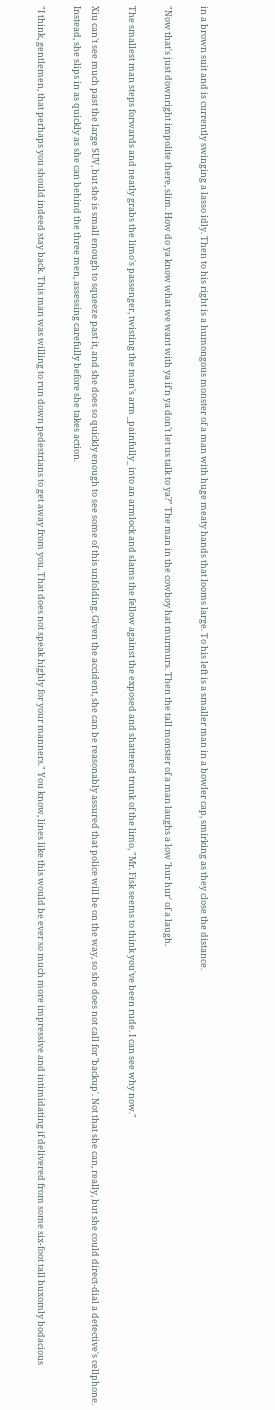in a brown suit and is currently swinging a lasso idly. Then to his right is a humongous monster of a man with huge meaty hands that looms large. To his left is a smaller man in a bowler cap, smirking as they close the distance.

"Now that's just downright impolite there, slim. How do ya know what we want with ya if'n ya don't let us talk to ya?" The man in the cowboy hat murmurs. Then the tall monster of a man laughs a low 'hur hur' of a laugh.

The smallest man steps forwards and neatly grabs the limo's passenger, twisting the man's arm _painfully_ into an armlock and slams the fellow against the exposed and shattered trunk of the limo, "Mr. Fisk seems to think you've been rude. I can see why now."

Xiu can't see much past the large SUV, but she is small enough to squeeze past it, and she does so quickly enough to see some of this unfolding. Given the accident, she can be reasonably assured that police will be on the way, so she does not call for 'backup'. Not that she can, really, but she could direct-dial a detective's cellphone. Instead, she slips in as quickly as she can behind the three men, assessing carefully before she takes action.

"I think, gentlemen, that perhaps you should indeed stay back. This man was willing to run down pedestrians to get away from you. That does not speak highly for your manners." You know, lines like this would be ever so much more impressive and intimidating if delivered from some six-foot tall buxomly bodacious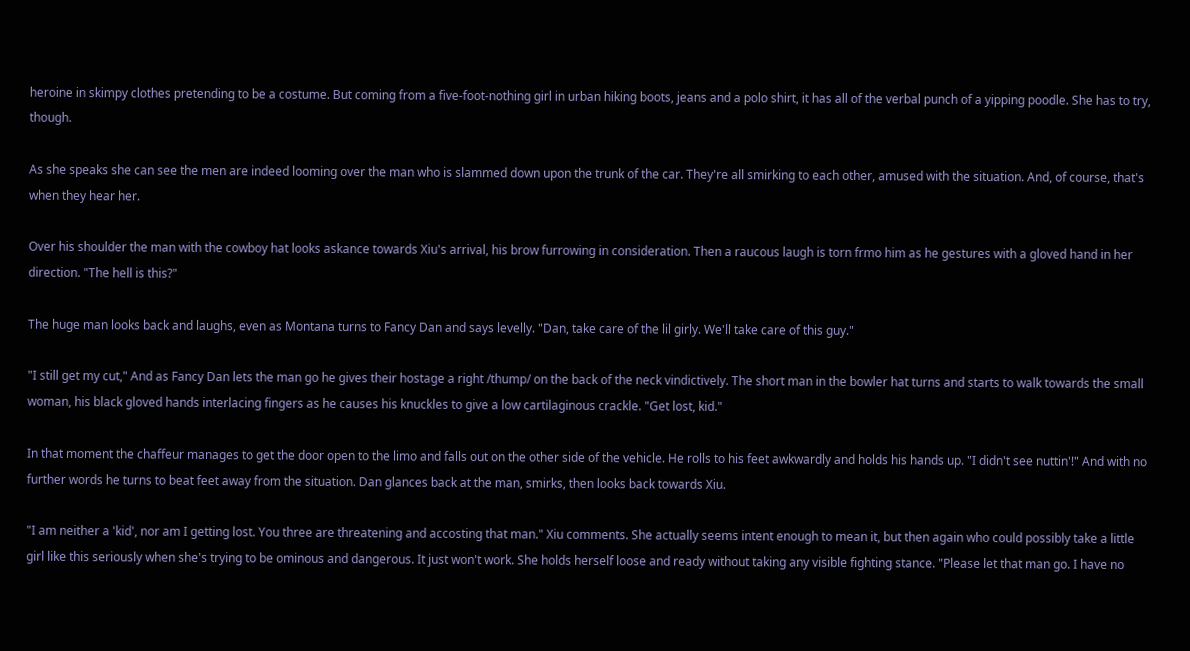heroine in skimpy clothes pretending to be a costume. But coming from a five-foot-nothing girl in urban hiking boots, jeans and a polo shirt, it has all of the verbal punch of a yipping poodle. She has to try, though.

As she speaks she can see the men are indeed looming over the man who is slammed down upon the trunk of the car. They're all smirking to each other, amused with the situation. And, of course, that's when they hear her.

Over his shoulder the man with the cowboy hat looks askance towards Xiu's arrival, his brow furrowing in consideration. Then a raucous laugh is torn frmo him as he gestures with a gloved hand in her direction. "The hell is this?"

The huge man looks back and laughs, even as Montana turns to Fancy Dan and says levelly. "Dan, take care of the lil girly. We'll take care of this guy."

"I still get my cut," And as Fancy Dan lets the man go he gives their hostage a right /thump/ on the back of the neck vindictively. The short man in the bowler hat turns and starts to walk towards the small woman, his black gloved hands interlacing fingers as he causes his knuckles to give a low cartilaginous crackle. "Get lost, kid."

In that moment the chaffeur manages to get the door open to the limo and falls out on the other side of the vehicle. He rolls to his feet awkwardly and holds his hands up. "I didn't see nuttin'!" And with no further words he turns to beat feet away from the situation. Dan glances back at the man, smirks, then looks back towards Xiu.

"I am neither a 'kid', nor am I getting lost. You three are threatening and accosting that man." Xiu comments. She actually seems intent enough to mean it, but then again who could possibly take a little girl like this seriously when she's trying to be ominous and dangerous. It just won't work. She holds herself loose and ready without taking any visible fighting stance. "Please let that man go. I have no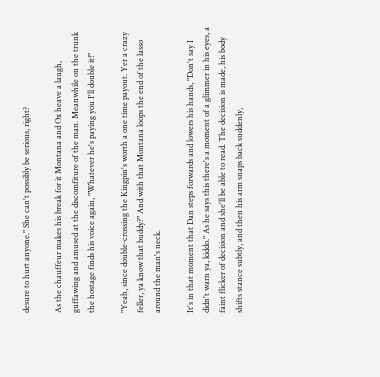desure to hurt anyone." She can't possibly be serious, right?

As the chauffeur makes his break for it Montana and Ox heave a laugh, guffawing and amused at the discomfiture of the man. Meanwhile on the trunk the hostage finds his voice again, "Whatever he's paying you I'll double it!"

"Yeah, since double-crossing the Kingpin's worth a one time payout. Yer a crazy feller, ya know that buddy?" And with that Montana loops the end of the lasso around the man's neck.

It's in that moment that Dan steps forwards and lowers his hands, "Don't say I didn't warn ya, kiddo." As he says this there's a moment of a glimmer in his eyes, a faint flicker of decision and she'll be able to read. The decision is made, his body shifts stance subtly, and then his arm snaps back suddenly,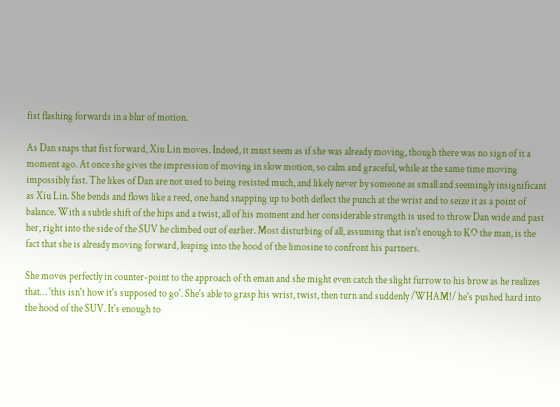fist flashing forwards in a blur of motion.

As Dan snaps that fist forward, Xiu Lin moves. Indeed, it must seem as if she was already moving, though there was no sign of it a moment ago. At once she gives the impression of moving in slow motion, so calm and graceful, while at the same time moving impossibly fast. The likes of Dan are not used to being resisted much, and likely never by someone as small and seemingly insignificant as Xiu Lin. She bends and flows like a reed, one hand snapping up to both deflect the punch at the wrist and to seize it as a point of balance. With a subtle shift of the hips and a twist, all of his moment and her considerable strength is used to throw Dan wide and past her, right into the side of the SUV he climbed out of earlier. Most disturbing of all, assuming that isn't enough to KO the man, is the fact that she is already moving forward, leaping into the hood of the limosine to confront his partners.

She moves perfectly in counter-point to the approach of th eman and she might even catch the slight furrow to his brow as he realizes that… 'this isn't how it's supposed to go'. She's able to grasp his wrist, twist, then turn and suddenly /WHAM!/ he's pushed hard into the hood of the SUV. It's enough to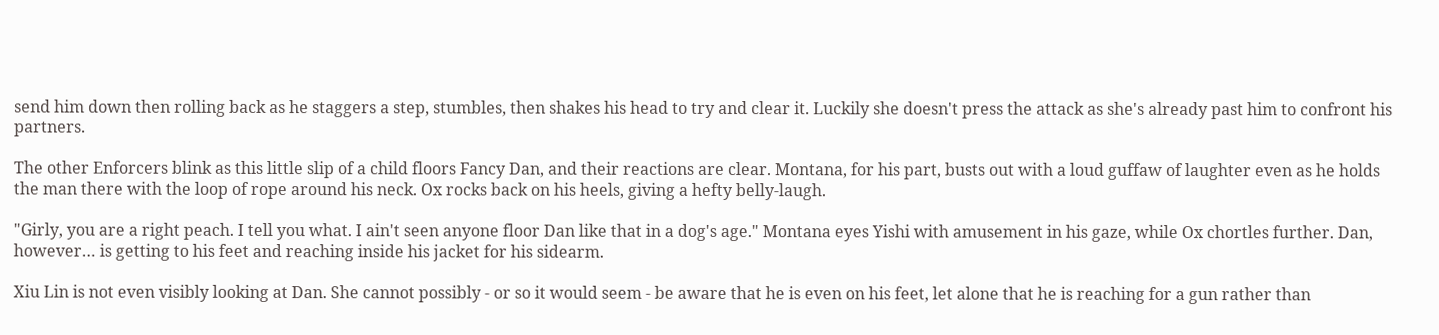send him down then rolling back as he staggers a step, stumbles, then shakes his head to try and clear it. Luckily she doesn't press the attack as she's already past him to confront his partners.

The other Enforcers blink as this little slip of a child floors Fancy Dan, and their reactions are clear. Montana, for his part, busts out with a loud guffaw of laughter even as he holds the man there with the loop of rope around his neck. Ox rocks back on his heels, giving a hefty belly-laugh.

"Girly, you are a right peach. I tell you what. I ain't seen anyone floor Dan like that in a dog's age." Montana eyes Yishi with amusement in his gaze, while Ox chortles further. Dan, however… is getting to his feet and reaching inside his jacket for his sidearm.

Xiu Lin is not even visibly looking at Dan. She cannot possibly - or so it would seem - be aware that he is even on his feet, let alone that he is reaching for a gun rather than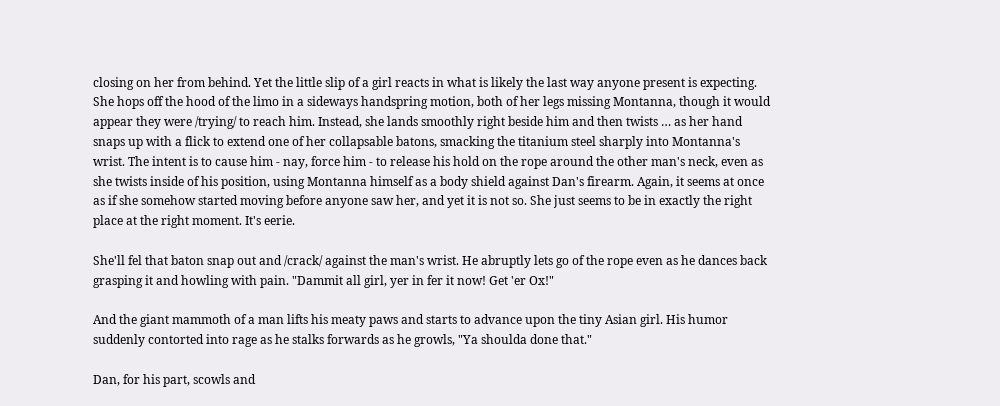closing on her from behind. Yet the little slip of a girl reacts in what is likely the last way anyone present is expecting. She hops off the hood of the limo in a sideways handspring motion, both of her legs missing Montanna, though it would appear they were /trying/ to reach him. Instead, she lands smoothly right beside him and then twists … as her hand snaps up with a flick to extend one of her collapsable batons, smacking the titanium steel sharply into Montanna's wrist. The intent is to cause him - nay, force him - to release his hold on the rope around the other man's neck, even as she twists inside of his position, using Montanna himself as a body shield against Dan's firearm. Again, it seems at once as if she somehow started moving before anyone saw her, and yet it is not so. She just seems to be in exactly the right place at the right moment. It's eerie.

She'll fel that baton snap out and /crack/ against the man's wrist. He abruptly lets go of the rope even as he dances back grasping it and howling with pain. "Dammit all girl, yer in fer it now! Get 'er Ox!"

And the giant mammoth of a man lifts his meaty paws and starts to advance upon the tiny Asian girl. His humor suddenly contorted into rage as he stalks forwards as he growls, "Ya shoulda done that."

Dan, for his part, scowls and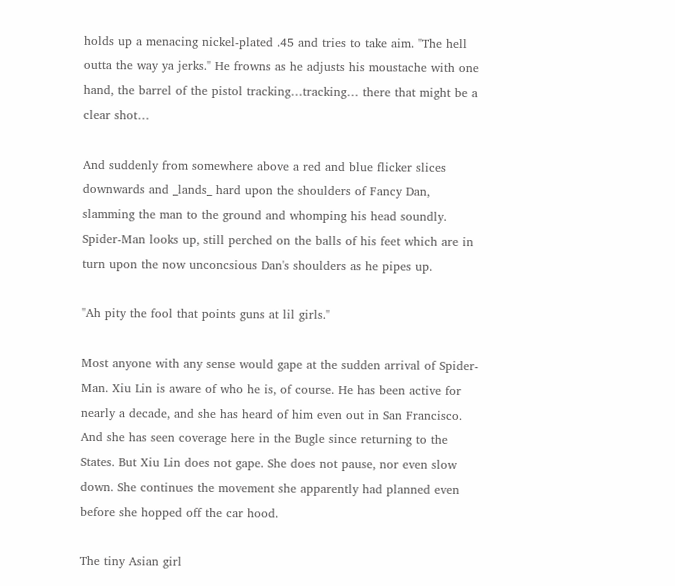holds up a menacing nickel-plated .45 and tries to take aim. "The hell outta the way ya jerks." He frowns as he adjusts his moustache with one hand, the barrel of the pistol tracking…tracking… there that might be a clear shot…

And suddenly from somewhere above a red and blue flicker slices downwards and _lands_ hard upon the shoulders of Fancy Dan, slamming the man to the ground and whomping his head soundly. Spider-Man looks up, still perched on the balls of his feet which are in turn upon the now unconcsious Dan's shoulders as he pipes up.

"Ah pity the fool that points guns at lil girls."

Most anyone with any sense would gape at the sudden arrival of Spider-Man. Xiu Lin is aware of who he is, of course. He has been active for nearly a decade, and she has heard of him even out in San Francisco. And she has seen coverage here in the Bugle since returning to the States. But Xiu Lin does not gape. She does not pause, nor even slow down. She continues the movement she apparently had planned even before she hopped off the car hood.

The tiny Asian girl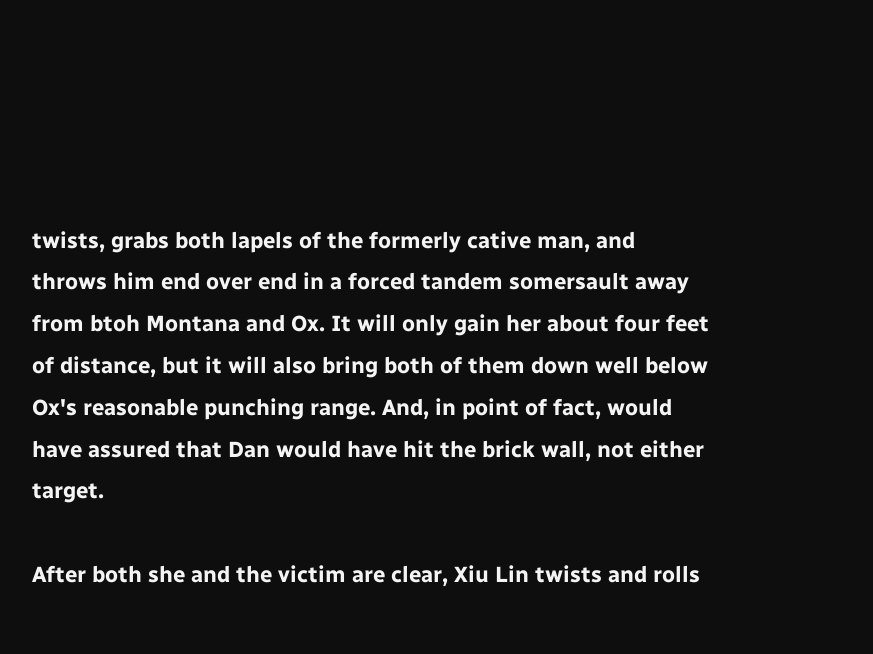twists, grabs both lapels of the formerly cative man, and throws him end over end in a forced tandem somersault away from btoh Montana and Ox. It will only gain her about four feet of distance, but it will also bring both of them down well below Ox's reasonable punching range. And, in point of fact, would have assured that Dan would have hit the brick wall, not either target.

After both she and the victim are clear, Xiu Lin twists and rolls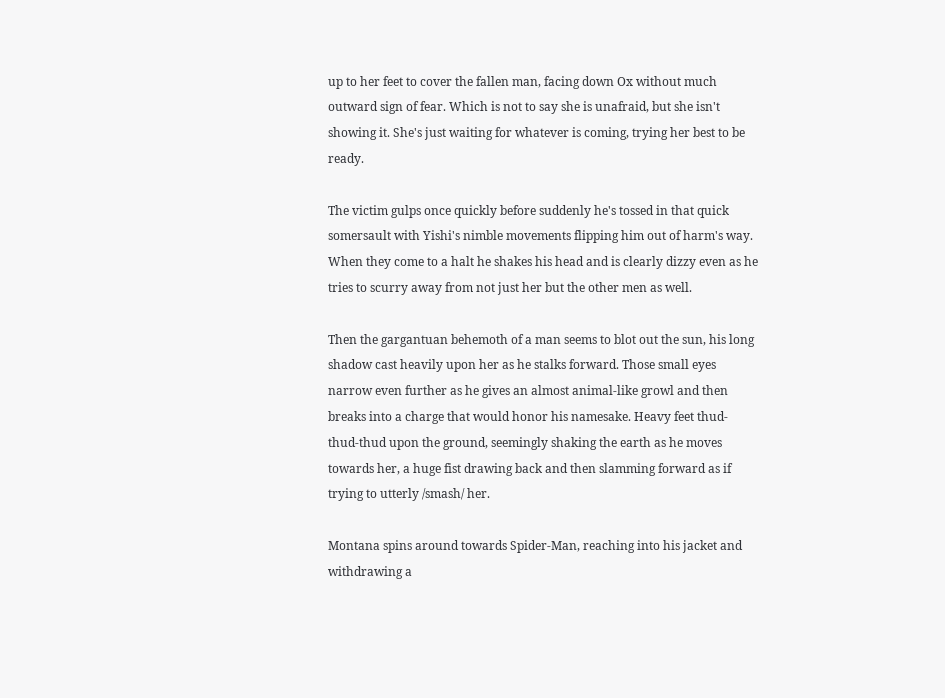up to her feet to cover the fallen man, facing down Ox without much outward sign of fear. Which is not to say she is unafraid, but she isn't showing it. She's just waiting for whatever is coming, trying her best to be ready.

The victim gulps once quickly before suddenly he's tossed in that quick somersault with Yishi's nimble movements flipping him out of harm's way. When they come to a halt he shakes his head and is clearly dizzy even as he tries to scurry away from not just her but the other men as well.

Then the gargantuan behemoth of a man seems to blot out the sun, his long shadow cast heavily upon her as he stalks forward. Those small eyes narrow even further as he gives an almost animal-like growl and then breaks into a charge that would honor his namesake. Heavy feet thud-thud-thud upon the ground, seemingly shaking the earth as he moves towards her, a huge fist drawing back and then slamming forward as if trying to utterly /smash/ her.

Montana spins around towards Spider-Man, reaching into his jacket and withdrawing a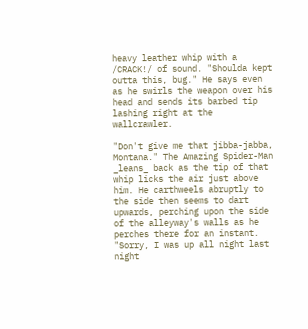heavy leather whip with a /CRACK!/ of sound. "Shoulda kept outta this, bug." He says even as he swirls the weapon over his head and sends its barbed tip lashing right at the wallcrawler.

"Don't give me that jibba-jabba, Montana." The Amazing Spider-Man _leans_ back as the tip of that whip licks the air just above him. He carthweels abruptly to the side then seems to dart upwards, perching upon the side of the alleyway's walls as he perches there for an instant. "Sorry, I was up all night last night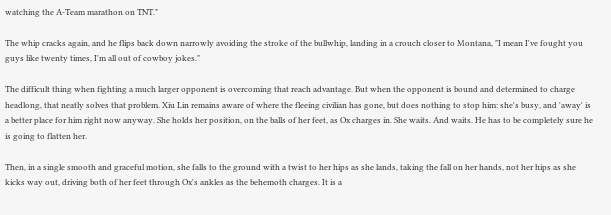watching the A-Team marathon on TNT."

The whip cracks again, and he flips back down narrowly avoiding the stroke of the bullwhip, landing in a crouch closer to Montana, "I mean I've fought you guys like twenty times, I'm all out of cowboy jokes."

The difficult thing when fighting a much larger opponent is overcoming that reach advantage. But when the opponent is bound and determined to charge headlong, that neatly solves that problem. Xiu Lin remains aware of where the fleeing civilian has gone, but does nothing to stop him: she's busy, and 'away' is a better place for him right now anyway. She holds her position, on the balls of her feet, as Ox charges in. She waits. And waits. He has to be completely sure he is going to flatten her.

Then, in a single smooth and graceful motion, she falls to the ground with a twist to her hips as she lands, taking the fall on her hands, not her hips as she kicks way out, driving both of her feet through Ox's ankles as the behemoth charges. It is a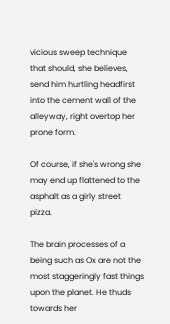vicious sweep technique that should, she believes, send him hurtling headfirst into the cement wall of the alleyway, right overtop her prone form.

Of course, if she's wrong she may end up flattened to the asphalt as a girly street pizza.

The brain processes of a being such as Ox are not the most staggeringly fast things upon the planet. He thuds towards her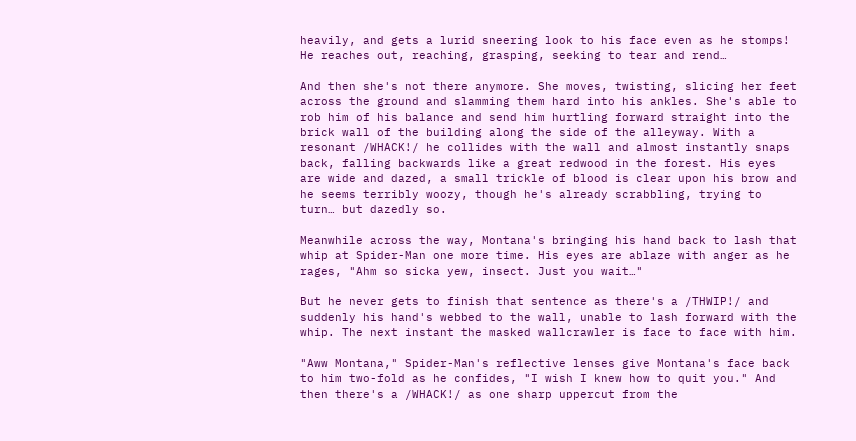heavily, and gets a lurid sneering look to his face even as he stomps! He reaches out, reaching, grasping, seeking to tear and rend…

And then she's not there anymore. She moves, twisting, slicing her feet across the ground and slamming them hard into his ankles. She's able to rob him of his balance and send him hurtling forward straight into the brick wall of the building along the side of the alleyway. With a resonant /WHACK!/ he collides with the wall and almost instantly snaps back, falling backwards like a great redwood in the forest. His eyes are wide and dazed, a small trickle of blood is clear upon his brow and he seems terribly woozy, though he's already scrabbling, trying to turn… but dazedly so.

Meanwhile across the way, Montana's bringing his hand back to lash that whip at Spider-Man one more time. His eyes are ablaze with anger as he rages, "Ahm so sicka yew, insect. Just you wait…"

But he never gets to finish that sentence as there's a /THWIP!/ and suddenly his hand's webbed to the wall, unable to lash forward with the whip. The next instant the masked wallcrawler is face to face with him.

"Aww Montana," Spider-Man's reflective lenses give Montana's face back to him two-fold as he confides, "I wish I knew how to quit you." And then there's a /WHACK!/ as one sharp uppercut from the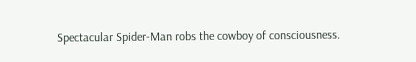Spectacular Spider-Man robs the cowboy of consciousness.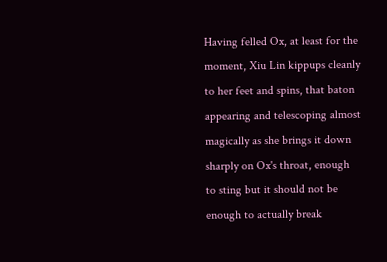Having felled Ox, at least for the moment, Xiu Lin kippups cleanly to her feet and spins, that baton appearing and telescoping almost magically as she brings it down sharply on Ox's throat, enough to sting but it should not be enough to actually break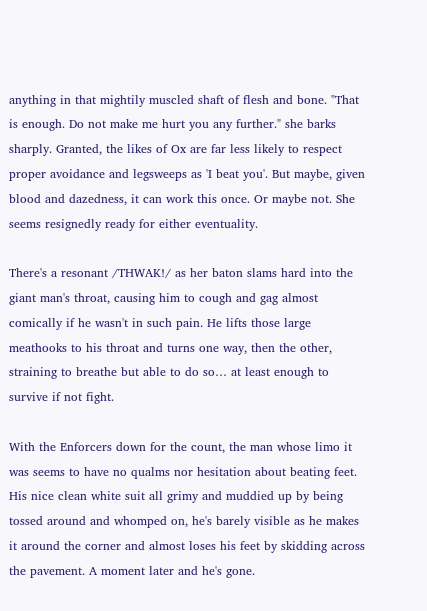anything in that mightily muscled shaft of flesh and bone. "That is enough. Do not make me hurt you any further." she barks sharply. Granted, the likes of Ox are far less likely to respect proper avoidance and legsweeps as 'I beat you'. But maybe, given blood and dazedness, it can work this once. Or maybe not. She seems resignedly ready for either eventuality.

There's a resonant /THWAK!/ as her baton slams hard into the giant man's throat, causing him to cough and gag almost comically if he wasn't in such pain. He lifts those large meathooks to his throat and turns one way, then the other, straining to breathe but able to do so… at least enough to survive if not fight.

With the Enforcers down for the count, the man whose limo it was seems to have no qualms nor hesitation about beating feet. His nice clean white suit all grimy and muddied up by being tossed around and whomped on, he's barely visible as he makes it around the corner and almost loses his feet by skidding across the pavement. A moment later and he's gone.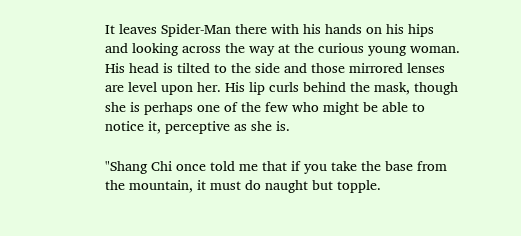It leaves Spider-Man there with his hands on his hips and looking across the way at the curious young woman. His head is tilted to the side and those mirrored lenses are level upon her. His lip curls behind the mask, though she is perhaps one of the few who might be able to notice it, perceptive as she is.

"Shang Chi once told me that if you take the base from the mountain, it must do naught but topple.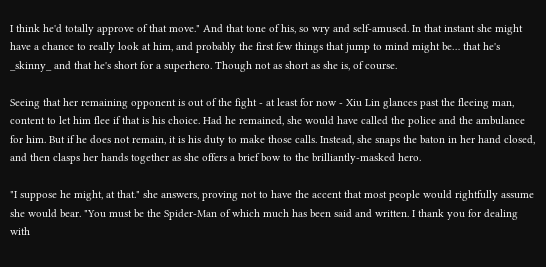I think he'd totally approve of that move." And that tone of his, so wry and self-amused. In that instant she might have a chance to really look at him, and probably the first few things that jump to mind might be… that he's _skinny_ and that he's short for a superhero. Though not as short as she is, of course.

Seeing that her remaining opponent is out of the fight - at least for now - Xiu Lin glances past the fleeing man, content to let him flee if that is his choice. Had he remained, she would have called the police and the ambulance for him. But if he does not remain, it is his duty to make those calls. Instead, she snaps the baton in her hand closed, and then clasps her hands together as she offers a brief bow to the brilliantly-masked hero.

"I suppose he might, at that." she answers, proving not to have the accent that most people would rightfully assume she would bear. "You must be the Spider-Man of which much has been said and written. I thank you for dealing with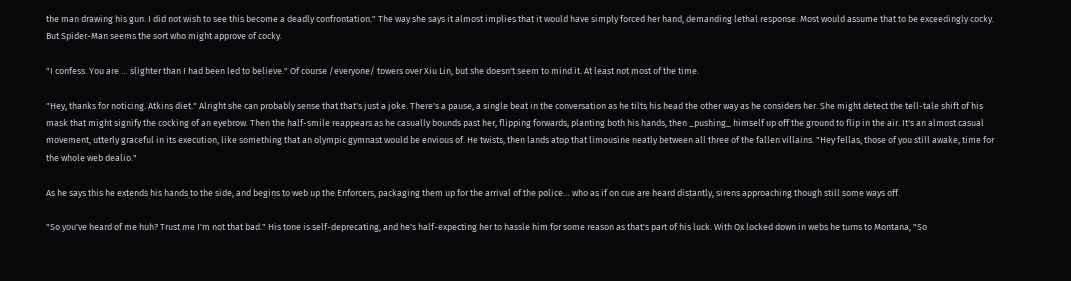the man drawing his gun. I did not wish to see this become a deadly confrontation." The way she says it almost implies that it would have simply forced her hand, demanding lethal response. Most would assume that to be exceedingly cocky. But Spider-Man seems the sort who might approve of cocky.

"I confess. You are … slighter than I had been led to believe." Of course /everyone/ towers over Xiu Lin, but she doesn't seem to mind it. At least not most of the time.

"Hey, thanks for noticing. Atkins diet." Alright she can probably sense that that's just a joke. There's a pause, a single beat in the conversation as he tilts his head the other way as he considers her. She might detect the tell-tale shift of his mask that might signify the cocking of an eyebrow. Then the half-smile reappears as he casually bounds past her, flipping forwards, planting both his hands, then _pushing_ himself up off the ground to flip in the air. It's an almost casual movement, utterly graceful in its execution, like something that an olympic gymnast would be envious of. He twists, then lands atop that limousine neatly between all three of the fallen villains. "Hey fellas, those of you still awake, time for the whole web dealio."

As he says this he extends his hands to the side, and begins to web up the Enforcers, packaging them up for the arrival of the police… who as if on cue are heard distantly, sirens approaching though still some ways off.

"So you've heard of me huh? Trust me I'm not that bad." His tone is self-deprecating, and he's half-expecting her to hassle him for some reason as that's part of his luck. With Ox locked down in webs he turns to Montana, "So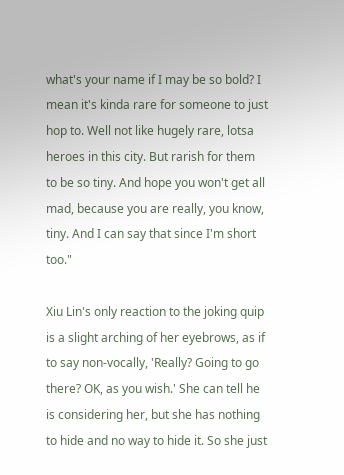what's your name if I may be so bold? I mean it's kinda rare for someone to just hop to. Well not like hugely rare, lotsa heroes in this city. But rarish for them to be so tiny. And hope you won't get all mad, because you are really, you know, tiny. And I can say that since I'm short too."

Xiu Lin's only reaction to the joking quip is a slight arching of her eyebrows, as if to say non-vocally, 'Really? Going to go there? OK, as you wish.' She can tell he is considering her, but she has nothing to hide and no way to hide it. So she just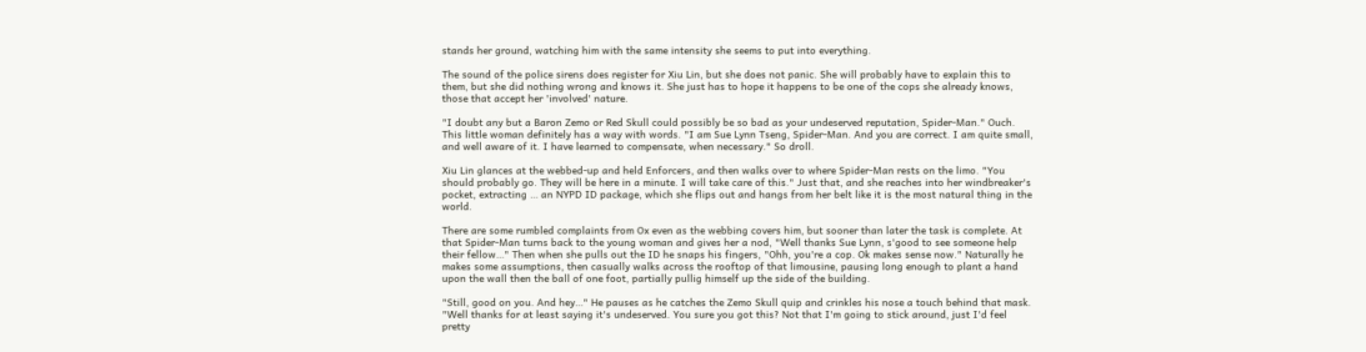stands her ground, watching him with the same intensity she seems to put into everything.

The sound of the police sirens does register for Xiu Lin, but she does not panic. She will probably have to explain this to them, but she did nothing wrong and knows it. She just has to hope it happens to be one of the cops she already knows, those that accept her 'involved' nature.

"I doubt any but a Baron Zemo or Red Skull could possibly be so bad as your undeserved reputation, Spider-Man." Ouch. This little woman definitely has a way with words. "I am Sue Lynn Tseng, Spider-Man. And you are correct. I am quite small, and well aware of it. I have learned to compensate, when necessary." So droll.

Xiu Lin glances at the webbed-up and held Enforcers, and then walks over to where Spider-Man rests on the limo. "You should probably go. They will be here in a minute. I will take care of this." Just that, and she reaches into her windbreaker's pocket, extracting … an NYPD ID package, which she flips out and hangs from her belt like it is the most natural thing in the world.

There are some rumbled complaints from Ox even as the webbing covers him, but sooner than later the task is complete. At that Spider-Man turns back to the young woman and gives her a nod, "Well thanks Sue Lynn, s'good to see someone help their fellow…" Then when she pulls out the ID he snaps his fingers, "Ohh, you're a cop. Ok makes sense now." Naturally he makes some assumptions, then casually walks across the rooftop of that limousine, pausing long enough to plant a hand upon the wall then the ball of one foot, partially pullig himself up the side of the building.

"Still, good on you. And hey…" He pauses as he catches the Zemo Skull quip and crinkles his nose a touch behind that mask. "Well thanks for at least saying it's undeserved. You sure you got this? Not that I'm going to stick around, just I'd feel pretty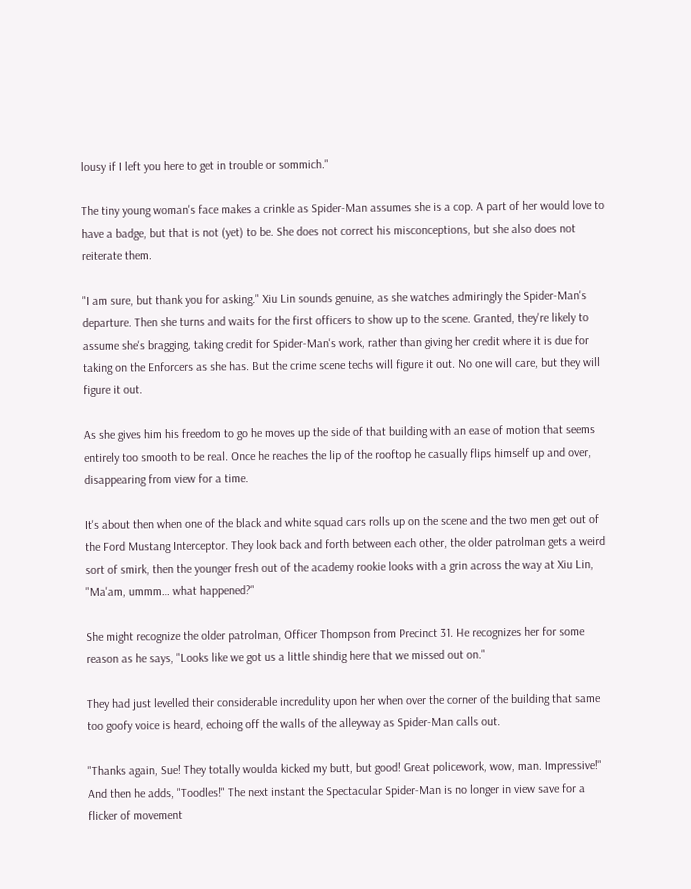lousy if I left you here to get in trouble or sommich."

The tiny young woman's face makes a crinkle as Spider-Man assumes she is a cop. A part of her would love to have a badge, but that is not (yet) to be. She does not correct his misconceptions, but she also does not reiterate them.

"I am sure, but thank you for asking." Xiu Lin sounds genuine, as she watches admiringly the Spider-Man's departure. Then she turns and waits for the first officers to show up to the scene. Granted, they're likely to assume she's bragging, taking credit for Spider-Man's work, rather than giving her credit where it is due for taking on the Enforcers as she has. But the crime scene techs will figure it out. No one will care, but they will figure it out.

As she gives him his freedom to go he moves up the side of that building with an ease of motion that seems entirely too smooth to be real. Once he reaches the lip of the rooftop he casually flips himself up and over, disappearing from view for a time.

It's about then when one of the black and white squad cars rolls up on the scene and the two men get out of the Ford Mustang Interceptor. They look back and forth between each other, the older patrolman gets a weird sort of smirk, then the younger fresh out of the academy rookie looks with a grin across the way at Xiu Lin, "Ma'am, ummm… what happened?"

She might recognize the older patrolman, Officer Thompson from Precinct 31. He recognizes her for some reason as he says, "Looks like we got us a little shindig here that we missed out on."

They had just levelled their considerable incredulity upon her when over the corner of the building that same too goofy voice is heard, echoing off the walls of the alleyway as Spider-Man calls out.

"Thanks again, Sue! They totally woulda kicked my butt, but good! Great policework, wow, man. Impressive!" And then he adds, "Toodles!" The next instant the Spectacular Spider-Man is no longer in view save for a flicker of movement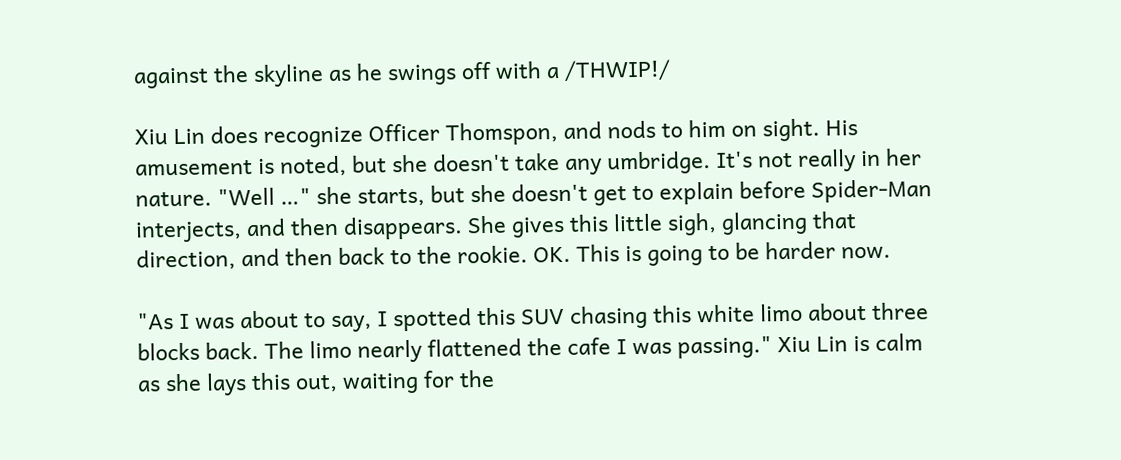against the skyline as he swings off with a /THWIP!/

Xiu Lin does recognize Officer Thomspon, and nods to him on sight. His amusement is noted, but she doesn't take any umbridge. It's not really in her nature. "Well …" she starts, but she doesn't get to explain before Spider-Man interjects, and then disappears. She gives this little sigh, glancing that direction, and then back to the rookie. OK. This is going to be harder now.

"As I was about to say, I spotted this SUV chasing this white limo about three blocks back. The limo nearly flattened the cafe I was passing." Xiu Lin is calm as she lays this out, waiting for the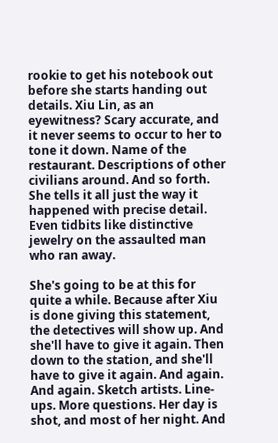rookie to get his notebook out before she starts handing out details. Xiu Lin, as an eyewitness? Scary accurate, and it never seems to occur to her to tone it down. Name of the restaurant. Descriptions of other civilians around. And so forth. She tells it all just the way it happened with precise detail. Even tidbits like distinctive jewelry on the assaulted man who ran away.

She's going to be at this for quite a while. Because after Xiu is done giving this statement, the detectives will show up. And she'll have to give it again. Then down to the station, and she'll have to give it again. And again. And again. Sketch artists. Line-ups. More questions. Her day is shot, and most of her night. And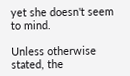yet she doesn't seem to mind.

Unless otherwise stated, the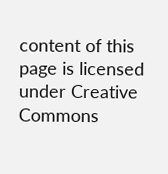content of this page is licensed under Creative Commons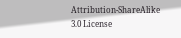Attribution-ShareAlike 3.0 License